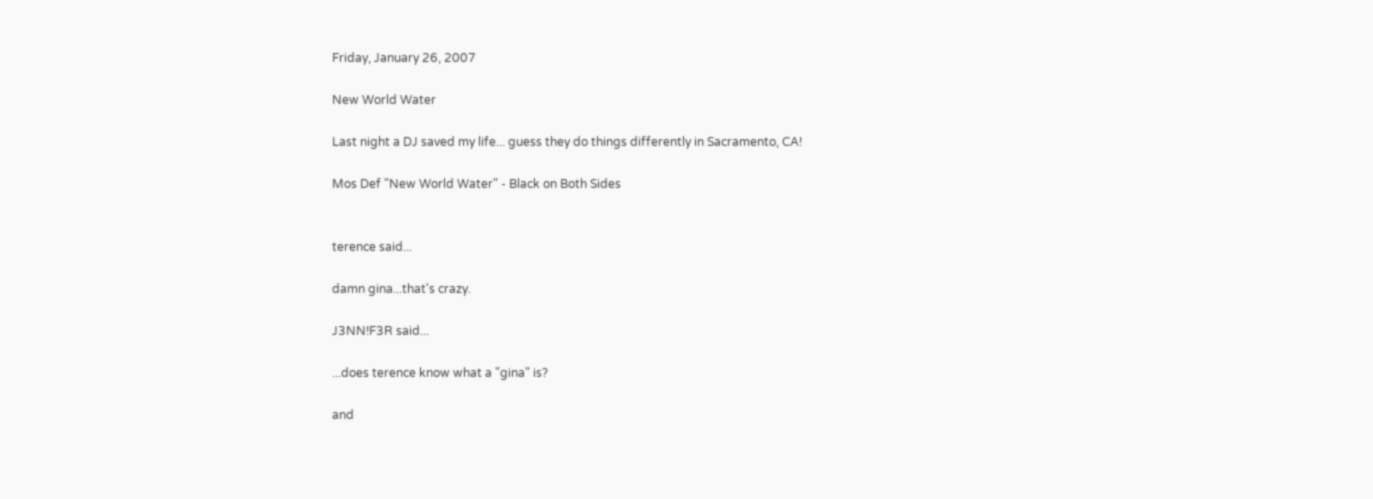Friday, January 26, 2007

New World Water

Last night a DJ saved my life... guess they do things differently in Sacramento, CA!

Mos Def "New World Water" - Black on Both Sides


terence said...

damn gina...that's crazy.

J3NN!F3R said...

...does terence know what a "gina" is?

and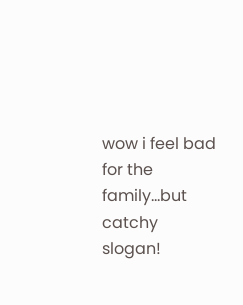wow i feel bad for the family...but catchy slogan!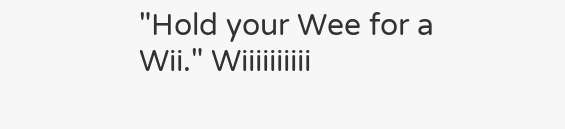"Hold your Wee for a Wii." Wiiiiiiiiii